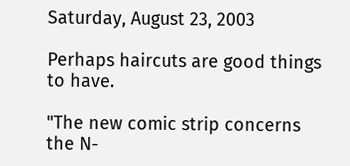Saturday, August 23, 2003

Perhaps haircuts are good things to have.

"The new comic strip concerns the N-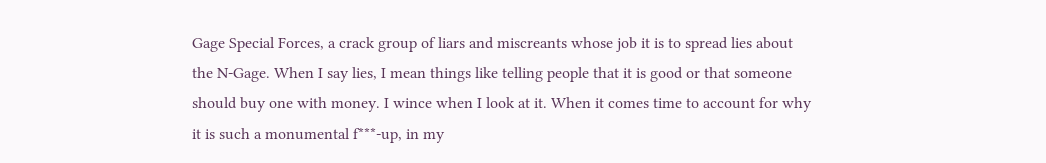Gage Special Forces, a crack group of liars and miscreants whose job it is to spread lies about the N-Gage. When I say lies, I mean things like telling people that it is good or that someone should buy one with money. I wince when I look at it. When it comes time to account for why it is such a monumental f***-up, in my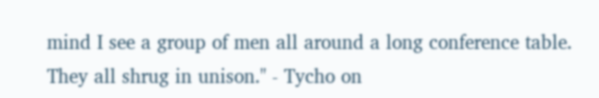mind I see a group of men all around a long conference table. They all shrug in unison." - Tycho on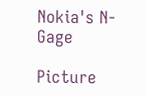Nokia's N-Gage

Picture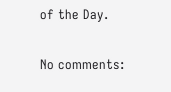of the Day.

No comments: